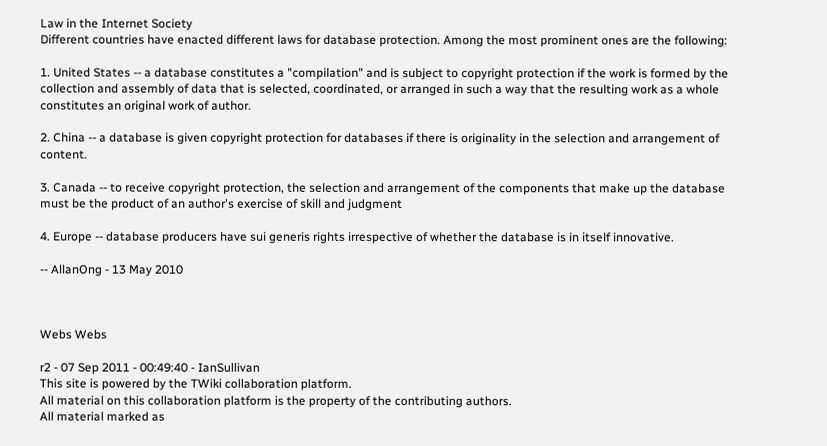Law in the Internet Society
Different countries have enacted different laws for database protection. Among the most prominent ones are the following:

1. United States -- a database constitutes a "compilation" and is subject to copyright protection if the work is formed by the collection and assembly of data that is selected, coordinated, or arranged in such a way that the resulting work as a whole constitutes an original work of author.

2. China -- a database is given copyright protection for databases if there is originality in the selection and arrangement of content.

3. Canada -- to receive copyright protection, the selection and arrangement of the components that make up the database must be the product of an author's exercise of skill and judgment

4. Europe -- database producers have sui generis rights irrespective of whether the database is in itself innovative.

-- AllanOng - 13 May 2010



Webs Webs

r2 - 07 Sep 2011 - 00:49:40 - IanSullivan
This site is powered by the TWiki collaboration platform.
All material on this collaboration platform is the property of the contributing authors.
All material marked as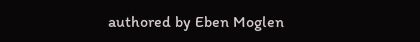authored by Eben Moglen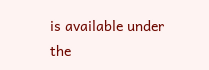is available under the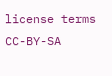license terms CC-BY-SA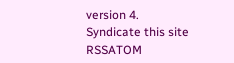version 4.
Syndicate this site RSSATOM